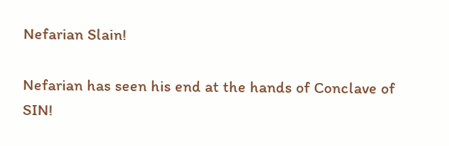Nefarian Slain!

Nefarian has seen his end at the hands of Conclave of SIN!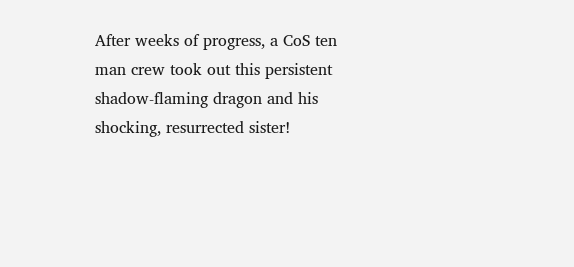After weeks of progress, a CoS ten man crew took out this persistent shadow-flaming dragon and his shocking, resurrected sister!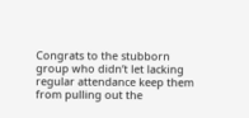Congrats to the stubborn group who didn’t let lacking regular attendance keep them from pulling out the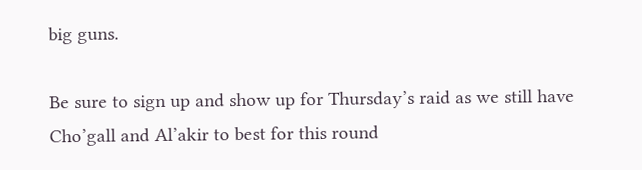big guns.

Be sure to sign up and show up for Thursday’s raid as we still have Cho’gall and Al’akir to best for this round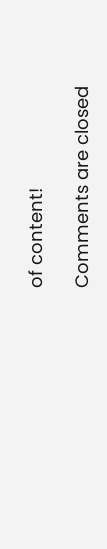of content!

Comments are closed